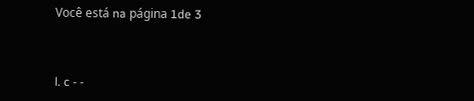Você está na página 1de 3



l. c - -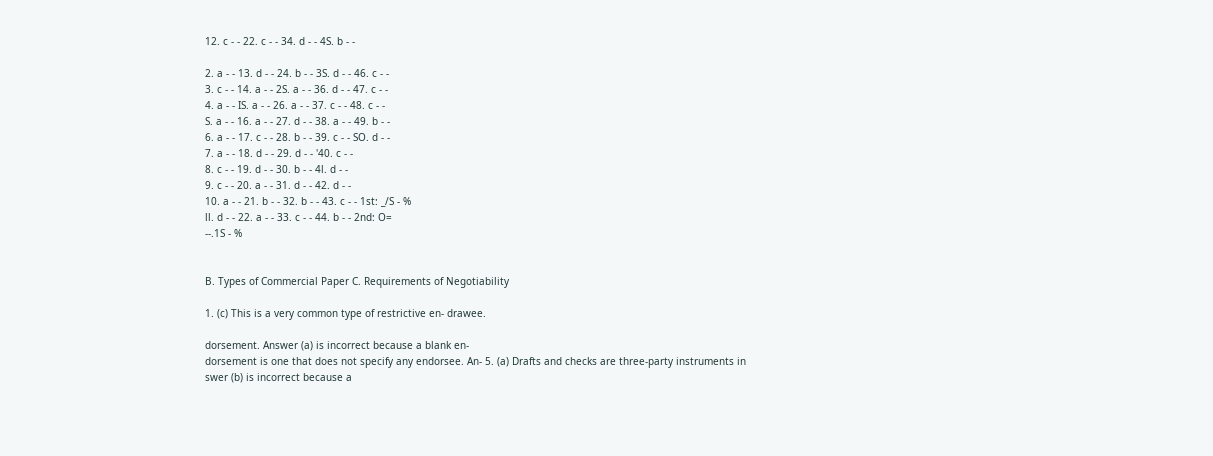12. c - - 22. c - - 34. d - - 4S. b - -

2. a - - 13. d - - 24. b - - 3S. d - - 46. c - -
3. c - - 14. a - - 2S. a - - 36. d - - 47. c - -
4. a - - IS. a - - 26. a - - 37. c - - 48. c - -
S. a - - 16. a - - 27. d - - 38. a - - 49. b - -
6. a - - 17. c - - 28. b - - 39. c - - SO. d - -
7. a - - 18. d - - 29. d - - '40. c - -
8. c - - 19. d - - 30. b - - 4l. d - -
9. c - - 20. a - - 31. d - - 42. d - -
10. a - - 21. b - - 32. b - - 43. c - - 1st: _/S - %
ll. d - - 22. a - - 33. c - - 44. b - - 2nd: O=
--.1S - %


B. Types of Commercial Paper C. Requirements of Negotiability

1. (c) This is a very common type of restrictive en- drawee.

dorsement. Answer (a) is incorrect because a blank en-
dorsement is one that does not specify any endorsee. An- 5. (a) Drafts and checks are three-party instruments in
swer (b) is incorrect because a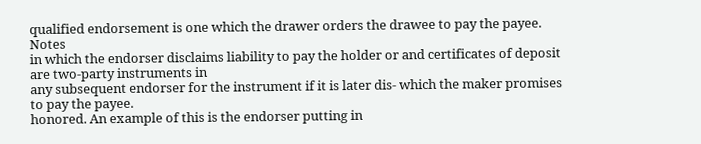qualified endorsement is one which the drawer orders the drawee to pay the payee. Notes
in which the endorser disclaims liability to pay the holder or and certificates of deposit are two-party instruments in
any subsequent endorser for the instrument if it is later dis- which the maker promises to pay the payee.
honored. An example of this is the endorser putting in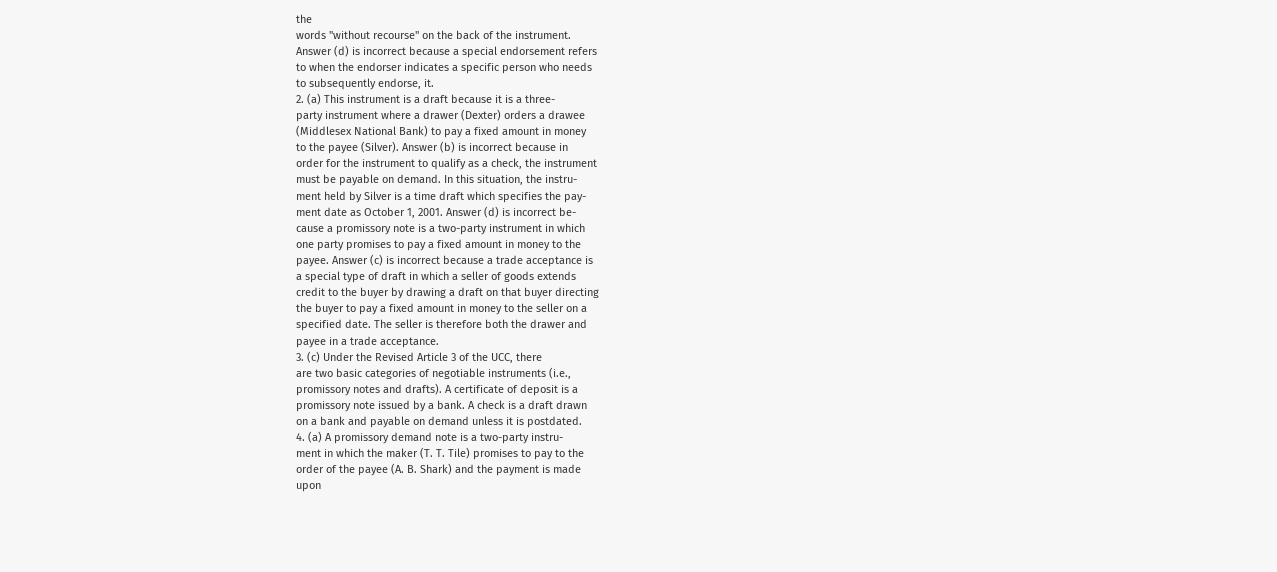the
words "without recourse" on the back of the instrument.
Answer (d) is incorrect because a special endorsement refers
to when the endorser indicates a specific person who needs
to subsequently endorse, it.
2. (a) This instrument is a draft because it is a three-
party instrument where a drawer (Dexter) orders a drawee
(Middlesex National Bank) to pay a fixed amount in money
to the payee (Silver). Answer (b) is incorrect because in
order for the instrument to qualify as a check, the instrument
must be payable on demand. In this situation, the instru-
ment held by Silver is a time draft which specifies the pay-
ment date as October 1, 2001. Answer (d) is incorrect be-
cause a promissory note is a two-party instrument in which
one party promises to pay a fixed amount in money to the
payee. Answer (c) is incorrect because a trade acceptance is
a special type of draft in which a seller of goods extends
credit to the buyer by drawing a draft on that buyer directing
the buyer to pay a fixed amount in money to the seller on a
specified date. The seller is therefore both the drawer and
payee in a trade acceptance.
3. (c) Under the Revised Article 3 of the UCC, there
are two basic categories of negotiable instruments (i.e.,
promissory notes and drafts). A certificate of deposit is a
promissory note issued by a bank. A check is a draft drawn
on a bank and payable on demand unless it is postdated.
4. (a) A promissory demand note is a two-party instru-
ment in which the maker (T. T. Tile) promises to pay to the
order of the payee (A. B. Shark) and the payment is made
upon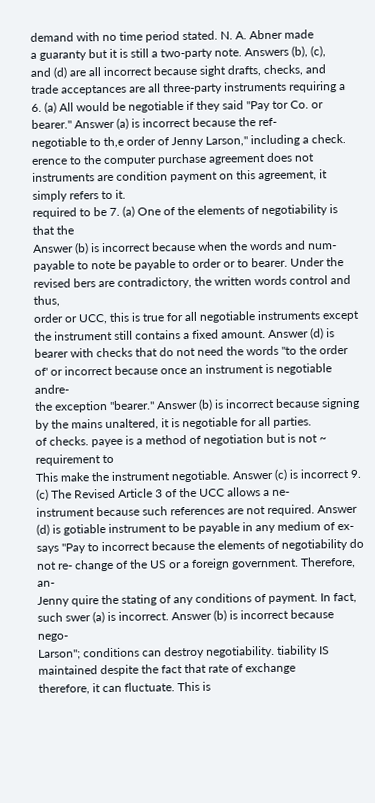demand with no time period stated. N. A. Abner made
a guaranty but it is still a two-party note. Answers (b), (c),
and (d) are all incorrect because sight drafts, checks, and
trade acceptances are all three-party instruments requiring a
6. (a) All would be negotiable if they said "Pay tor Co. or bearer." Answer (a) is incorrect because the ref-
negotiable to th,e order of Jenny Larson," including a check. erence to the computer purchase agreement does not
instruments are condition payment on this agreement, it simply refers to it.
required to be 7. (a) One of the elements of negotiability is that the
Answer (b) is incorrect because when the words and num-
payable to note be payable to order or to bearer. Under the revised bers are contradictory, the written words control and thus,
order or UCC, this is true for all negotiable instruments except the instrument still contains a fixed amount. Answer (d) is
bearer with checks that do not need the words "to the order of' or incorrect because once an instrument is negotiable andre-
the exception "bearer." Answer (b) is incorrect because signing by the mains unaltered, it is negotiable for all parties.
of checks. payee is a method of negotiation but is not ~ requirement to
This make the instrument negotiable. Answer (c) is incorrect 9. (c) The Revised Article 3 of the UCC allows a ne-
instrument because such references are not required. Answer (d) is gotiable instrument to be payable in any medium of ex-
says "Pay to incorrect because the elements of negotiability do not re- change of the US or a foreign government. Therefore, an-
Jenny quire the stating of any conditions of payment. In fact, such swer (a) is incorrect. Answer (b) is incorrect because nego-
Larson"; conditions can destroy negotiability. tiability IS maintained despite the fact that rate of exchange
therefore, it can fluctuate. This is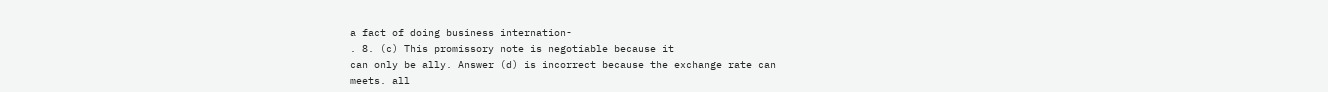a fact of doing business internation-
. 8. (c) This promissory note is negotiable because it
can only be ally. Answer (d) is incorrect because the exchange rate can
meets. all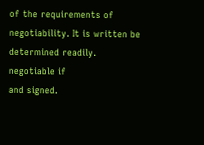of the requirements of negotiability. It is written be determined readily.
negotiable if
and signed.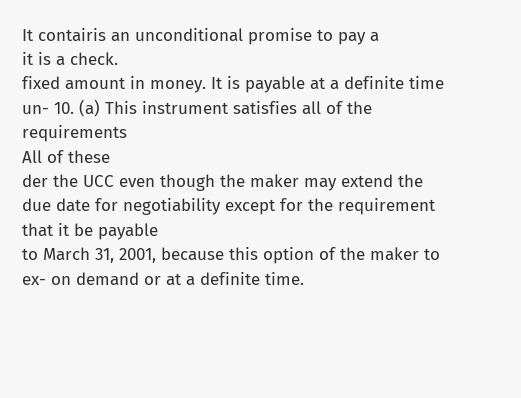It contairis an unconditional promise to pay a
it is a check.
fixed amount in money. It is payable at a definite time un- 10. (a) This instrument satisfies all of the requirements
All of these
der the UCC even though the maker may extend the due date for negotiability except for the requirement that it be payable
to March 31, 2001, because this option of the maker to ex- on demand or at a definite time.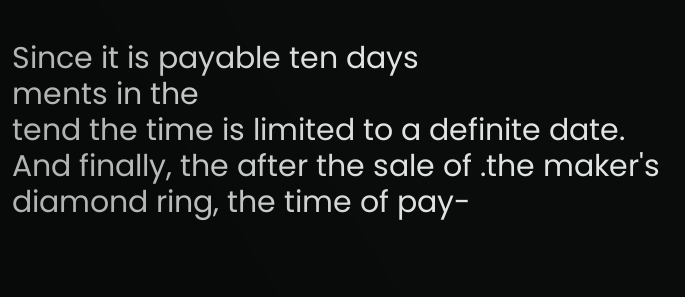Since it is payable ten days
ments in the
tend the time is limited to a definite date. And finally, the after the sale of .the maker's diamond ring, the time of pay-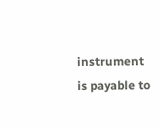instrument is payable to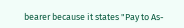bearer because it states "Pay to As-